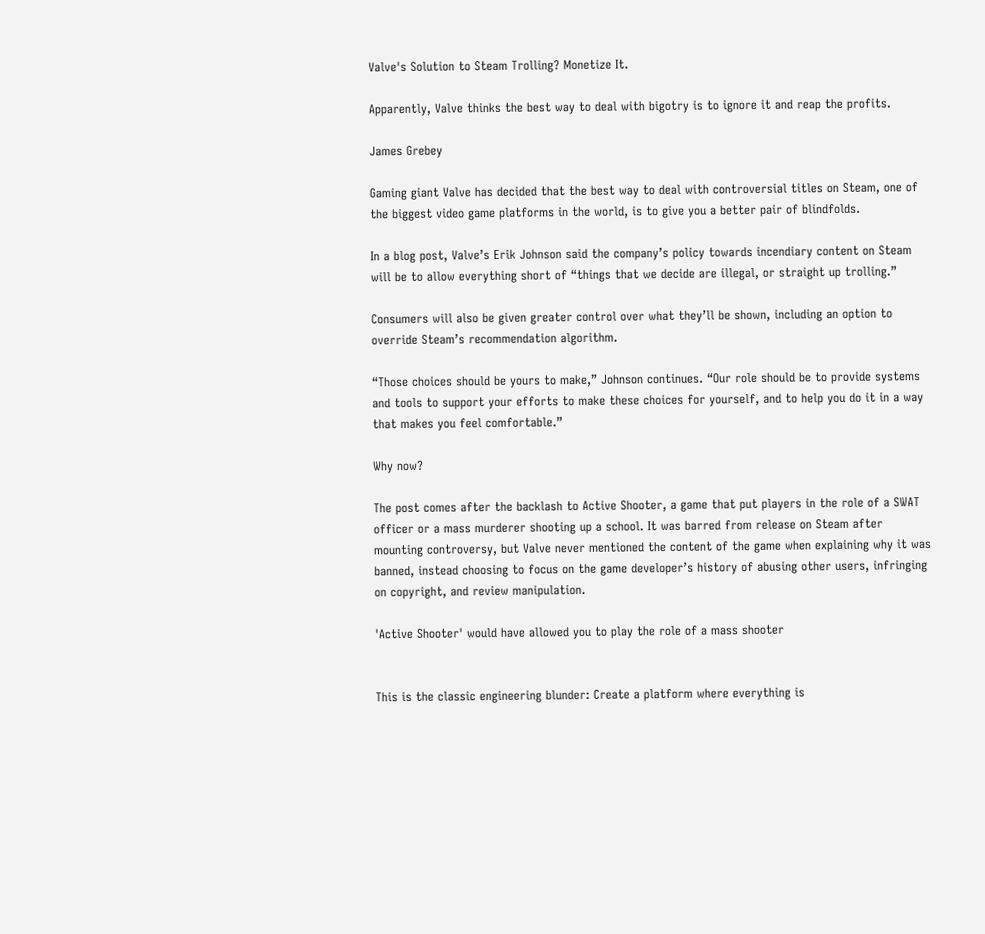Valve's Solution to Steam Trolling? Monetize It.

Apparently, Valve thinks the best way to deal with bigotry is to ignore it and reap the profits.

James Grebey

Gaming giant Valve has decided that the best way to deal with controversial titles on Steam, one of the biggest video game platforms in the world, is to give you a better pair of blindfolds.

In a blog post, Valve’s Erik Johnson said the company’s policy towards incendiary content on Steam will be to allow everything short of “things that we decide are illegal, or straight up trolling.”

Consumers will also be given greater control over what they’ll be shown, including an option to override Steam’s recommendation algorithm.

“Those choices should be yours to make,” Johnson continues. “Our role should be to provide systems and tools to support your efforts to make these choices for yourself, and to help you do it in a way that makes you feel comfortable.”

Why now?

The post comes after the backlash to Active Shooter, a game that put players in the role of a SWAT officer or a mass murderer shooting up a school. It was barred from release on Steam after mounting controversy, but Valve never mentioned the content of the game when explaining why it was banned, instead choosing to focus on the game developer’s history of abusing other users, infringing on copyright, and review manipulation.

'Active Shooter' would have allowed you to play the role of a mass shooter


This is the classic engineering blunder: Create a platform where everything is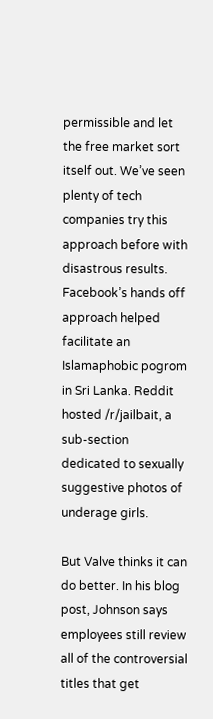permissible and let the free market sort itself out. We’ve seen plenty of tech companies try this approach before with disastrous results. Facebook’s hands off approach helped facilitate an Islamaphobic pogrom in Sri Lanka. Reddit hosted /r/jailbait, a sub-section dedicated to sexually suggestive photos of underage girls.

But Valve thinks it can do better. In his blog post, Johnson says employees still review all of the controversial titles that get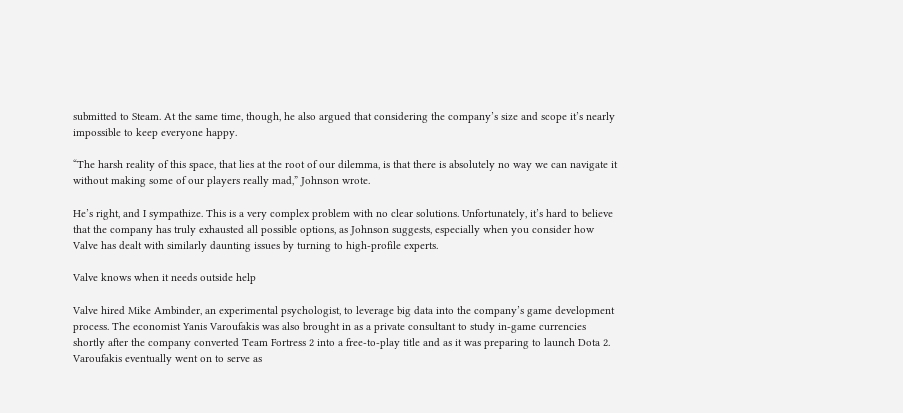submitted to Steam. At the same time, though, he also argued that considering the company’s size and scope it’s nearly impossible to keep everyone happy.

“The harsh reality of this space, that lies at the root of our dilemma, is that there is absolutely no way we can navigate it without making some of our players really mad,” Johnson wrote.

He’s right, and I sympathize. This is a very complex problem with no clear solutions. Unfortunately, it’s hard to believe that the company has truly exhausted all possible options, as Johnson suggests, especially when you consider how Valve has dealt with similarly daunting issues by turning to high-profile experts.

Valve knows when it needs outside help

Valve hired Mike Ambinder, an experimental psychologist, to leverage big data into the company’s game development process. The economist Yanis Varoufakis was also brought in as a private consultant to study in-game currencies shortly after the company converted Team Fortress 2 into a free-to-play title and as it was preparing to launch Dota 2. Varoufakis eventually went on to serve as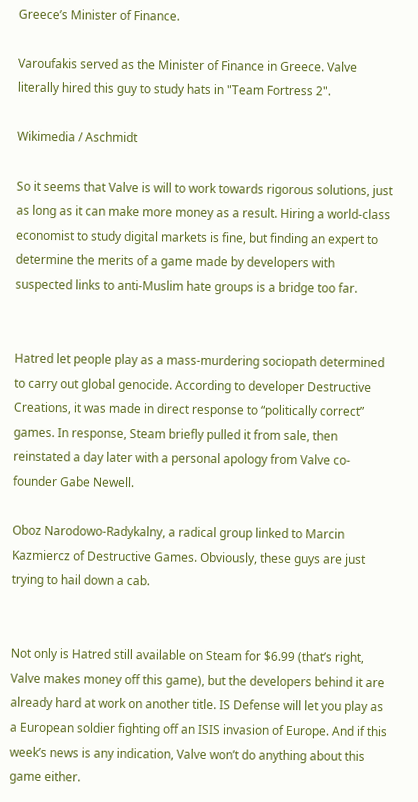Greece’s Minister of Finance.

Varoufakis served as the Minister of Finance in Greece. Valve literally hired this guy to study hats in "Team Fortress 2".

Wikimedia / Aschmidt

So it seems that Valve is will to work towards rigorous solutions, just as long as it can make more money as a result. Hiring a world-class economist to study digital markets is fine, but finding an expert to determine the merits of a game made by developers with suspected links to anti-Muslim hate groups is a bridge too far.


Hatred let people play as a mass-murdering sociopath determined to carry out global genocide. According to developer Destructive Creations, it was made in direct response to “politically correct” games. In response, Steam briefly pulled it from sale, then reinstated a day later with a personal apology from Valve co-founder Gabe Newell.

Oboz Narodowo-Radykalny, a radical group linked to Marcin Kazmiercz of Destructive Games. Obviously, these guys are just trying to hail down a cab.


Not only is Hatred still available on Steam for $6.99 (that’s right, Valve makes money off this game), but the developers behind it are already hard at work on another title. IS Defense will let you play as a European soldier fighting off an ISIS invasion of Europe. And if this week’s news is any indication, Valve won’t do anything about this game either.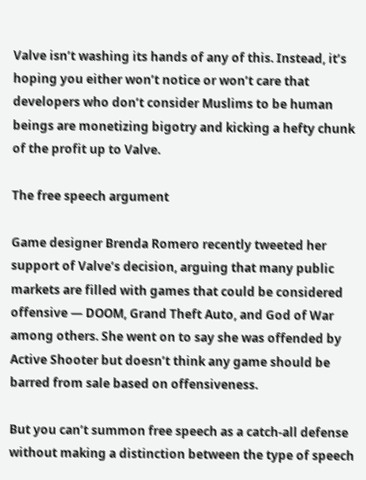Valve isn’t washing its hands of any of this. Instead, it’s hoping you either won’t notice or won’t care that developers who don’t consider Muslims to be human beings are monetizing bigotry and kicking a hefty chunk of the profit up to Valve.

The free speech argument

Game designer Brenda Romero recently tweeted her support of Valve’s decision, arguing that many public markets are filled with games that could be considered offensive — DOOM, Grand Theft Auto, and God of War among others. She went on to say she was offended by Active Shooter but doesn’t think any game should be barred from sale based on offensiveness.

But you can’t summon free speech as a catch-all defense without making a distinction between the type of speech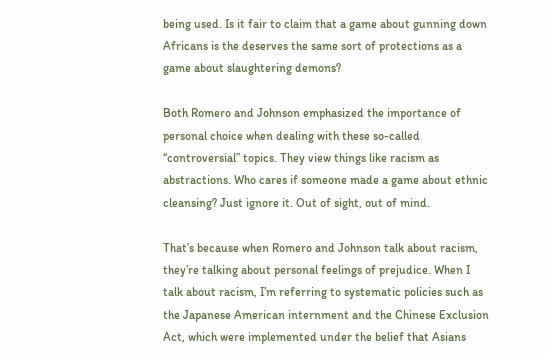being used. Is it fair to claim that a game about gunning down Africans is the deserves the same sort of protections as a game about slaughtering demons?

Both Romero and Johnson emphasized the importance of personal choice when dealing with these so-called “controversial” topics. They view things like racism as abstractions. Who cares if someone made a game about ethnic cleansing? Just ignore it. Out of sight, out of mind.

That’s because when Romero and Johnson talk about racism, they’re talking about personal feelings of prejudice. When I talk about racism, I’m referring to systematic policies such as the Japanese American internment and the Chinese Exclusion Act, which were implemented under the belief that Asians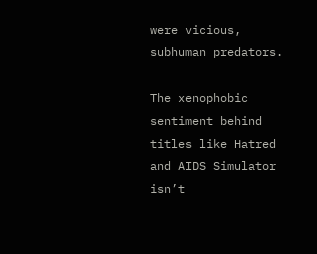were vicious, subhuman predators.

The xenophobic sentiment behind titles like Hatred and AIDS Simulator isn’t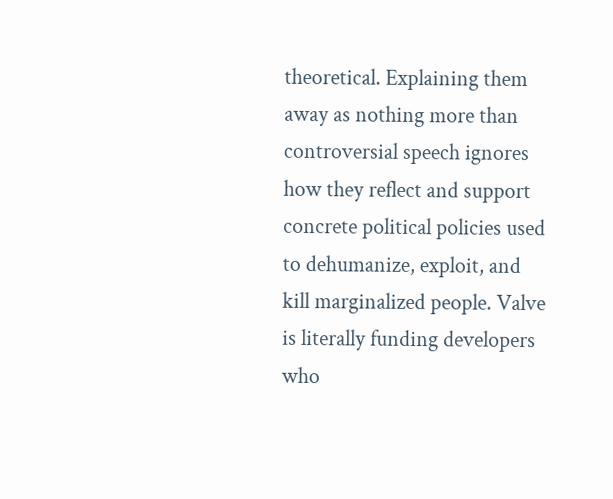theoretical. Explaining them away as nothing more than controversial speech ignores how they reflect and support concrete political policies used to dehumanize, exploit, and kill marginalized people. Valve is literally funding developers who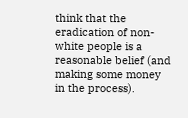think that the eradication of non-white people is a reasonable belief (and making some money in the process).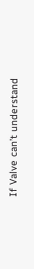If Valve can’t understand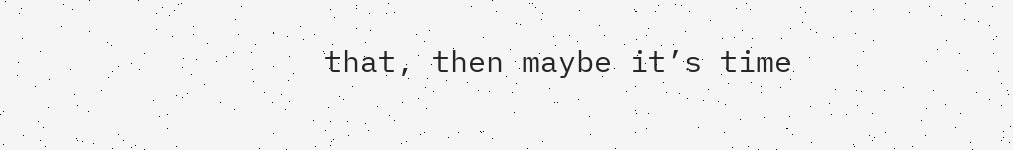that, then maybe it’s time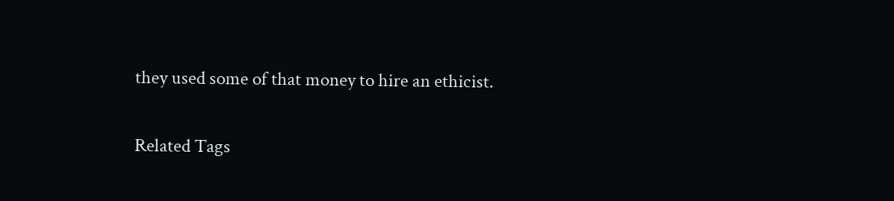they used some of that money to hire an ethicist.

Related Tags